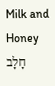Milk and Honey חָלָב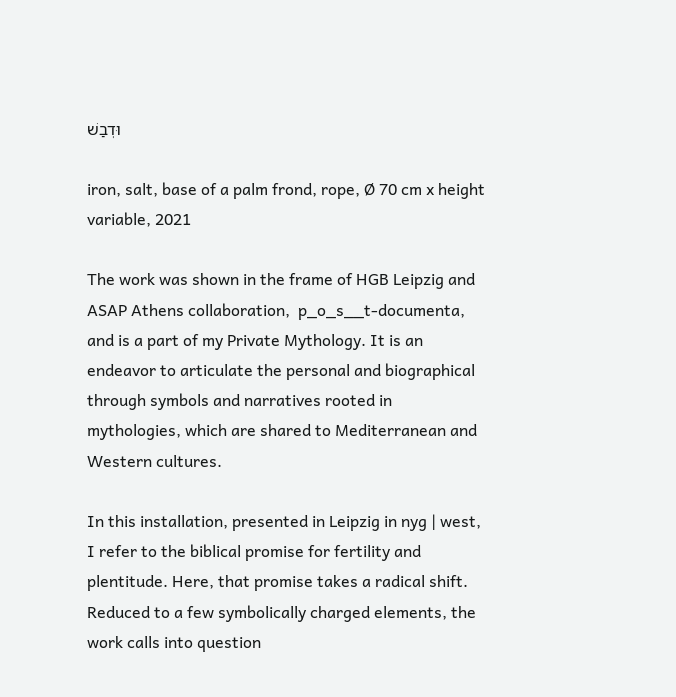וּדְבַשׁ

iron, salt, base of a palm frond, rope, Ø 70 cm x height variable, 2021

The work was shown in the frame of HGB Leipzig and ASAP Athens collaboration,  p_o_s__t-documenta, and is a part of my Private Mythology. It is an endeavor to articulate the personal and biographical through symbols and narratives rooted in mythologies, which are shared to Mediterranean and Western cultures.

In this installation, presented in Leipzig in nyg | west, I refer to the biblical promise for fertility and plentitude. Here, that promise takes a radical shift. Reduced to a few symbolically charged elements, the work calls into question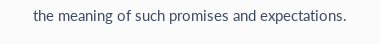the meaning of such promises and expectations.